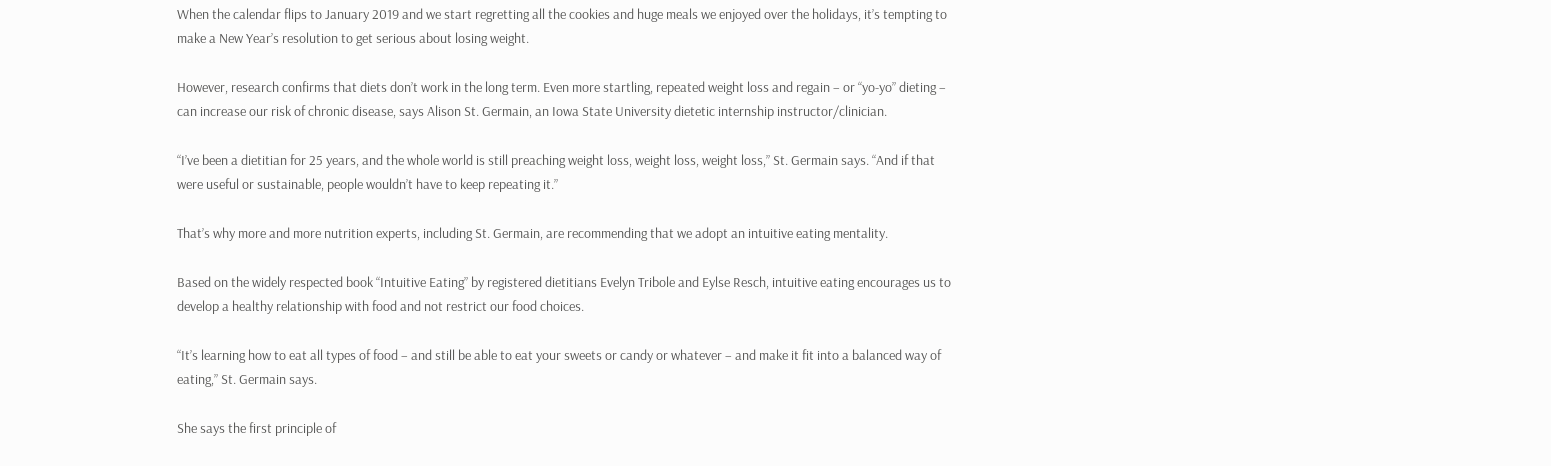When the calendar flips to January 2019 and we start regretting all the cookies and huge meals we enjoyed over the holidays, it’s tempting to make a New Year’s resolution to get serious about losing weight.

However, research confirms that diets don’t work in the long term. Even more startling, repeated weight loss and regain – or “yo-yo” dieting – can increase our risk of chronic disease, says Alison St. Germain, an Iowa State University dietetic internship instructor/clinician.

“I’ve been a dietitian for 25 years, and the whole world is still preaching weight loss, weight loss, weight loss,” St. Germain says. “And if that were useful or sustainable, people wouldn’t have to keep repeating it.”

That’s why more and more nutrition experts, including St. Germain, are recommending that we adopt an intuitive eating mentality.

Based on the widely respected book “Intuitive Eating” by registered dietitians Evelyn Tribole and Eylse Resch, intuitive eating encourages us to develop a healthy relationship with food and not restrict our food choices.

“It’s learning how to eat all types of food – and still be able to eat your sweets or candy or whatever – and make it fit into a balanced way of eating,” St. Germain says.

She says the first principle of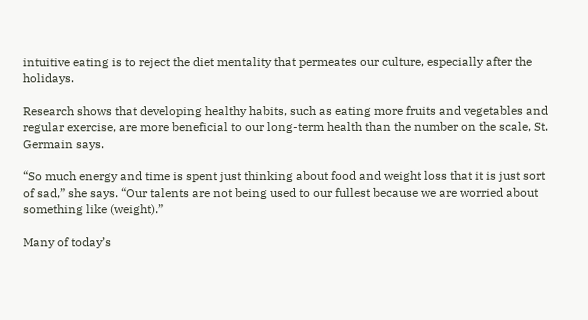intuitive eating is to reject the diet mentality that permeates our culture, especially after the holidays.

Research shows that developing healthy habits, such as eating more fruits and vegetables and regular exercise, are more beneficial to our long-term health than the number on the scale, St. Germain says.

“So much energy and time is spent just thinking about food and weight loss that it is just sort of sad,” she says. “Our talents are not being used to our fullest because we are worried about something like (weight).”

Many of today’s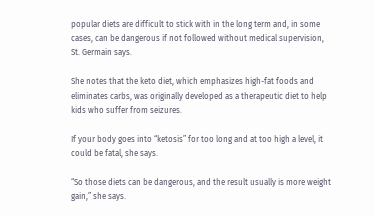popular diets are difficult to stick with in the long term and, in some cases, can be dangerous if not followed without medical supervision, St. Germain says.

She notes that the keto diet, which emphasizes high-fat foods and eliminates carbs, was originally developed as a therapeutic diet to help kids who suffer from seizures.

If your body goes into “ketosis” for too long and at too high a level, it could be fatal, she says.

“So those diets can be dangerous, and the result usually is more weight gain,” she says.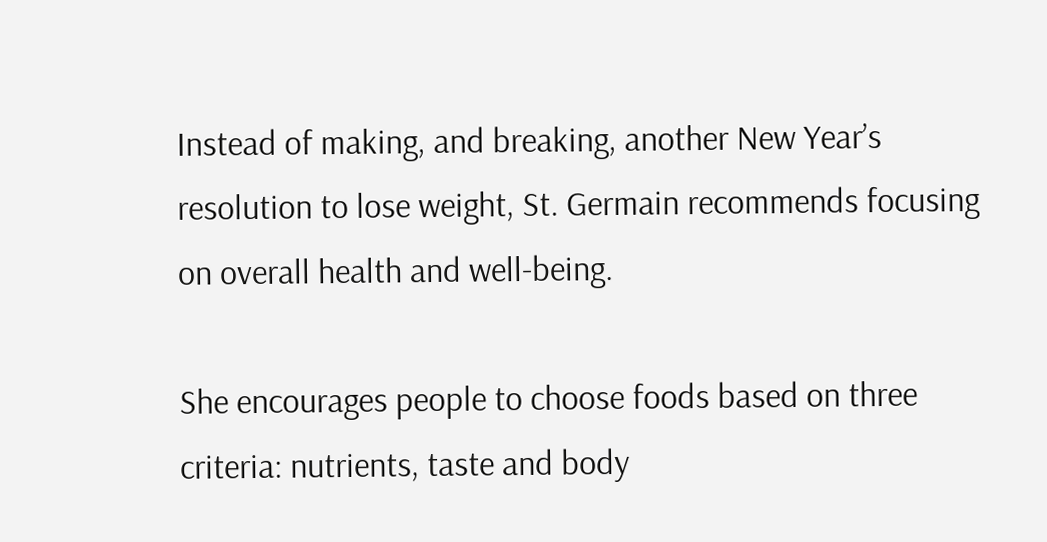Instead of making, and breaking, another New Year’s resolution to lose weight, St. Germain recommends focusing on overall health and well-being.

She encourages people to choose foods based on three criteria: nutrients, taste and body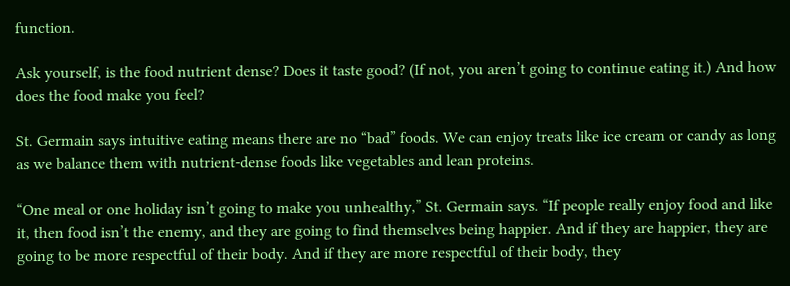function.

Ask yourself, is the food nutrient dense? Does it taste good? (If not, you aren’t going to continue eating it.) And how does the food make you feel?

St. Germain says intuitive eating means there are no “bad” foods. We can enjoy treats like ice cream or candy as long as we balance them with nutrient-dense foods like vegetables and lean proteins.

“One meal or one holiday isn’t going to make you unhealthy,” St. Germain says. “If people really enjoy food and like it, then food isn’t the enemy, and they are going to find themselves being happier. And if they are happier, they are going to be more respectful of their body. And if they are more respectful of their body, they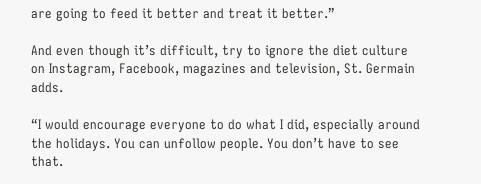are going to feed it better and treat it better.”

And even though it’s difficult, try to ignore the diet culture on Instagram, Facebook, magazines and television, St. Germain adds.

“I would encourage everyone to do what I did, especially around the holidays. You can unfollow people. You don’t have to see that.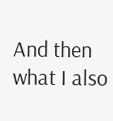And then what I also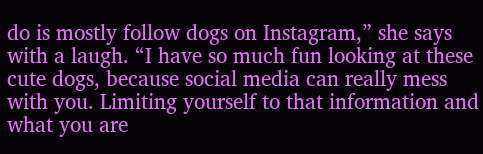do is mostly follow dogs on Instagram,” she says with a laugh. “I have so much fun looking at these cute dogs, because social media can really mess with you. Limiting yourself to that information and what you are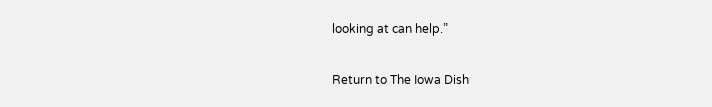looking at can help.”

Return to The Iowa Dish